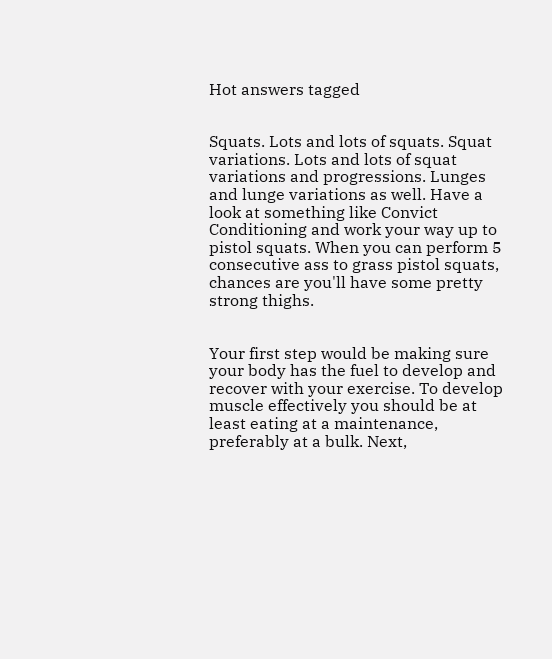Hot answers tagged


Squats. Lots and lots of squats. Squat variations. Lots and lots of squat variations and progressions. Lunges and lunge variations as well. Have a look at something like Convict Conditioning and work your way up to pistol squats. When you can perform 5 consecutive ass to grass pistol squats, chances are you'll have some pretty strong thighs.


Your first step would be making sure your body has the fuel to develop and recover with your exercise. To develop muscle effectively you should be at least eating at a maintenance, preferably at a bulk. Next,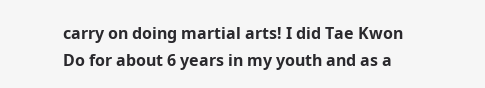carry on doing martial arts! I did Tae Kwon Do for about 6 years in my youth and as a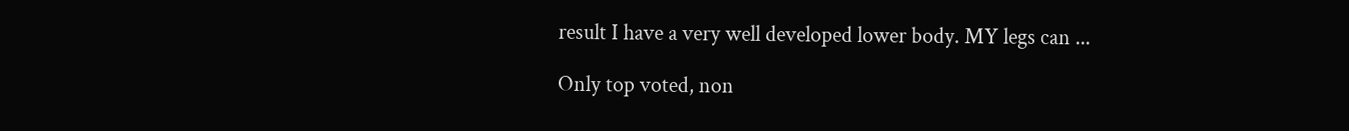result I have a very well developed lower body. MY legs can ...

Only top voted, non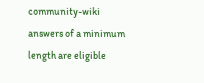community-wiki answers of a minimum length are eligible